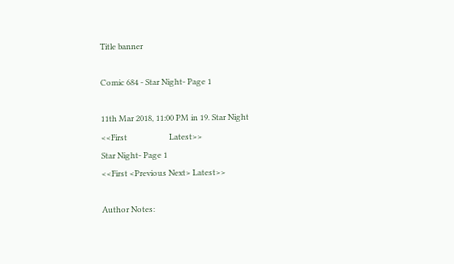Title banner

Comic 684 - Star Night- Page 1

11th Mar 2018, 11:00 PM in 19. Star Night
<<First                     Latest>>
Star Night- Page 1
<<First <Previous Next> Latest>>

Author Notes: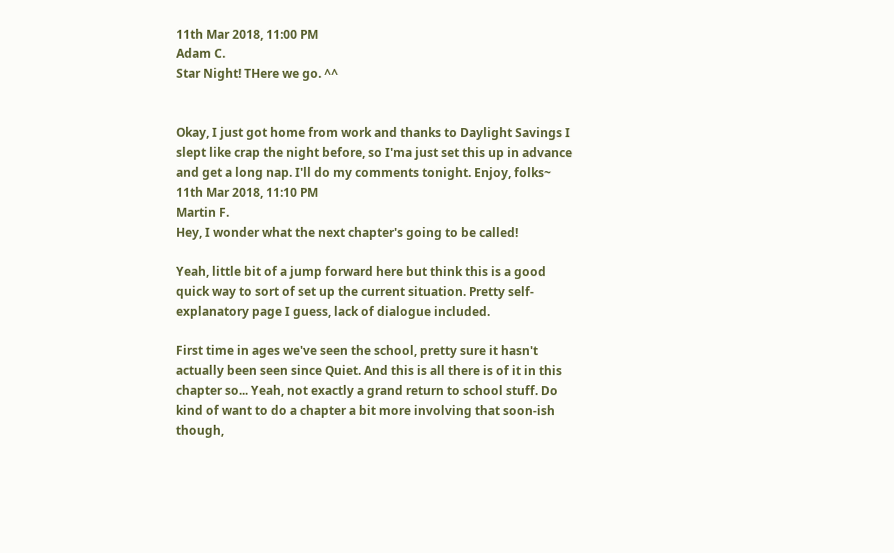11th Mar 2018, 11:00 PM
Adam C.
Star Night! THere we go. ^^


Okay, I just got home from work and thanks to Daylight Savings I slept like crap the night before, so I'ma just set this up in advance and get a long nap. I'll do my comments tonight. Enjoy, folks~
11th Mar 2018, 11:10 PM
Martin F.
Hey, I wonder what the next chapter's going to be called!

Yeah, little bit of a jump forward here but think this is a good quick way to sort of set up the current situation. Pretty self-explanatory page I guess, lack of dialogue included.

First time in ages we've seen the school, pretty sure it hasn't actually been seen since Quiet. And this is all there is of it in this chapter so... Yeah, not exactly a grand return to school stuff. Do kind of want to do a chapter a bit more involving that soon-ish though,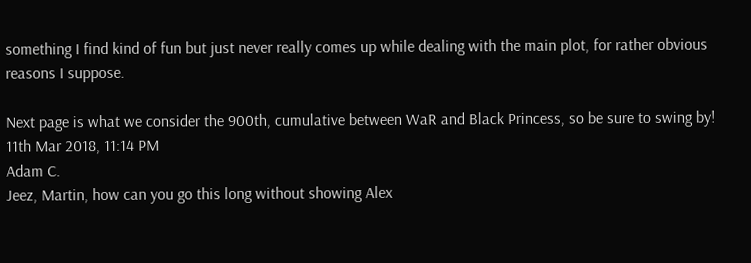something I find kind of fun but just never really comes up while dealing with the main plot, for rather obvious reasons I suppose.

Next page is what we consider the 900th, cumulative between WaR and Black Princess, so be sure to swing by!
11th Mar 2018, 11:14 PM
Adam C.
Jeez, Martin, how can you go this long without showing Alex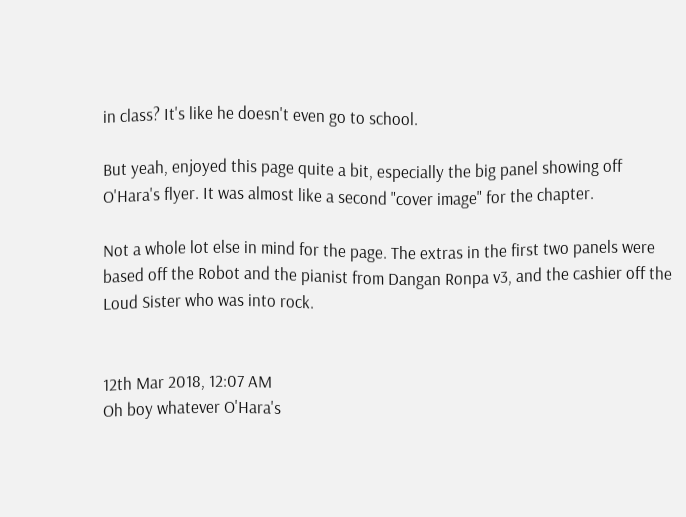in class? It's like he doesn't even go to school.

But yeah, enjoyed this page quite a bit, especially the big panel showing off O'Hara's flyer. It was almost like a second "cover image" for the chapter.

Not a whole lot else in mind for the page. The extras in the first two panels were based off the Robot and the pianist from Dangan Ronpa v3, and the cashier off the Loud Sister who was into rock.


12th Mar 2018, 12:07 AM
Oh boy whatever O'Hara's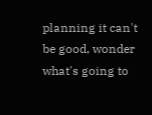planning it can't be good, wonder what's going to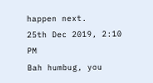happen next.
25th Dec 2019, 2:10 PM
Bah humbug, you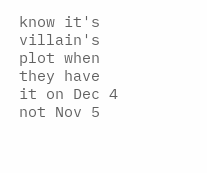know it's villain's plot when they have it on Dec 4 not Nov 5